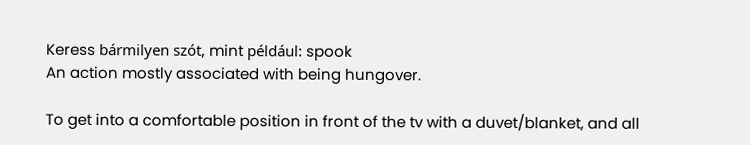Keress bármilyen szót, mint például: spook
An action mostly associated with being hungover.

To get into a comfortable position in front of the tv with a duvet/blanket, and all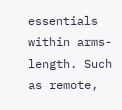essentials within arms-length. Such as remote,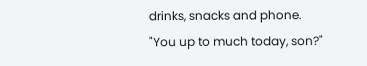drinks, snacks and phone.
"You up to much today, son?"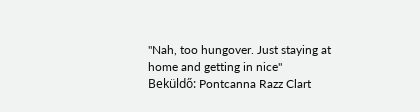"Nah, too hungover. Just staying at home and getting in nice"
Beküldő: Pontcanna Razz Clart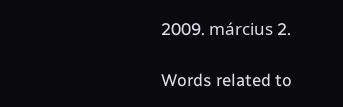2009. március 2.

Words related to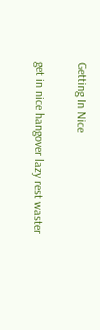Getting In Nice

get in nice hangover lazy rest waster